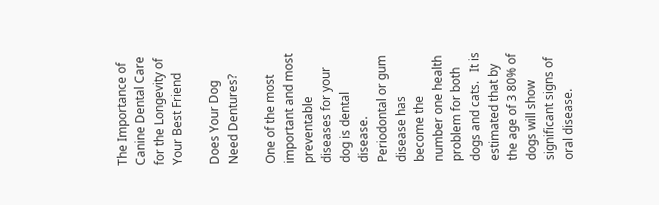The Importance of Canine Dental Care for the Longevity of Your Best Friend

Does Your Dog Need Dentures?

One of the most important and most preventable diseases for your dog is dental disease.  Periodontal or gum disease has become the number one health problem for both dogs and cats.   It is estimated that by the age of 3 80% of dogs will show significant signs of oral disease.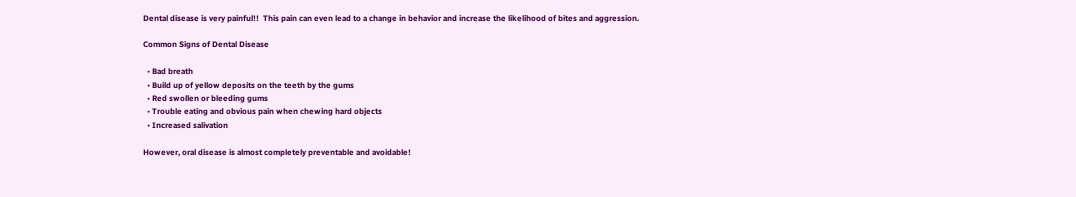Dental disease is very painful!!  This pain can even lead to a change in behavior and increase the likelihood of bites and aggression.

Common Signs of Dental Disease

  • Bad breath
  • Build up of yellow deposits on the teeth by the gums
  • Red swollen or bleeding gums
  • Trouble eating and obvious pain when chewing hard objects
  • Increased salivation

However, oral disease is almost completely preventable and avoidable!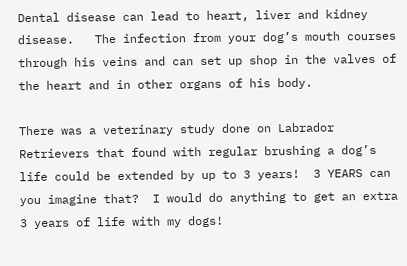Dental disease can lead to heart, liver and kidney disease.   The infection from your dog’s mouth courses through his veins and can set up shop in the valves of the heart and in other organs of his body.

There was a veterinary study done on Labrador Retrievers that found with regular brushing a dog’s life could be extended by up to 3 years!  3 YEARS can you imagine that?  I would do anything to get an extra 3 years of life with my dogs!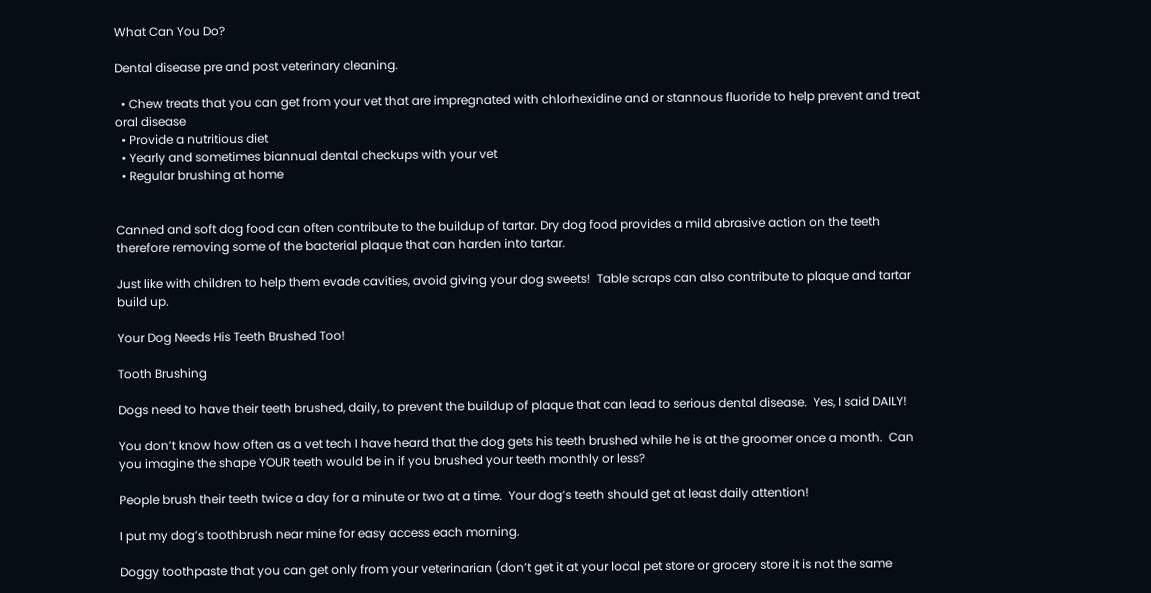What Can You Do?

Dental disease pre and post veterinary cleaning.

  • Chew treats that you can get from your vet that are impregnated with chlorhexidine and or stannous fluoride to help prevent and treat oral disease
  • Provide a nutritious diet
  • Yearly and sometimes biannual dental checkups with your vet
  • Regular brushing at home


Canned and soft dog food can often contribute to the buildup of tartar. Dry dog food provides a mild abrasive action on the teeth therefore removing some of the bacterial plaque that can harden into tartar.

Just like with children to help them evade cavities, avoid giving your dog sweets!  Table scraps can also contribute to plaque and tartar build up.

Your Dog Needs His Teeth Brushed Too!

Tooth Brushing

Dogs need to have their teeth brushed, daily, to prevent the buildup of plaque that can lead to serious dental disease.  Yes, I said DAILY!

You don’t know how often as a vet tech I have heard that the dog gets his teeth brushed while he is at the groomer once a month.  Can you imagine the shape YOUR teeth would be in if you brushed your teeth monthly or less?

People brush their teeth twice a day for a minute or two at a time.  Your dog’s teeth should get at least daily attention!

I put my dog’s toothbrush near mine for easy access each morning.

Doggy toothpaste that you can get only from your veterinarian (don’t get it at your local pet store or grocery store it is not the same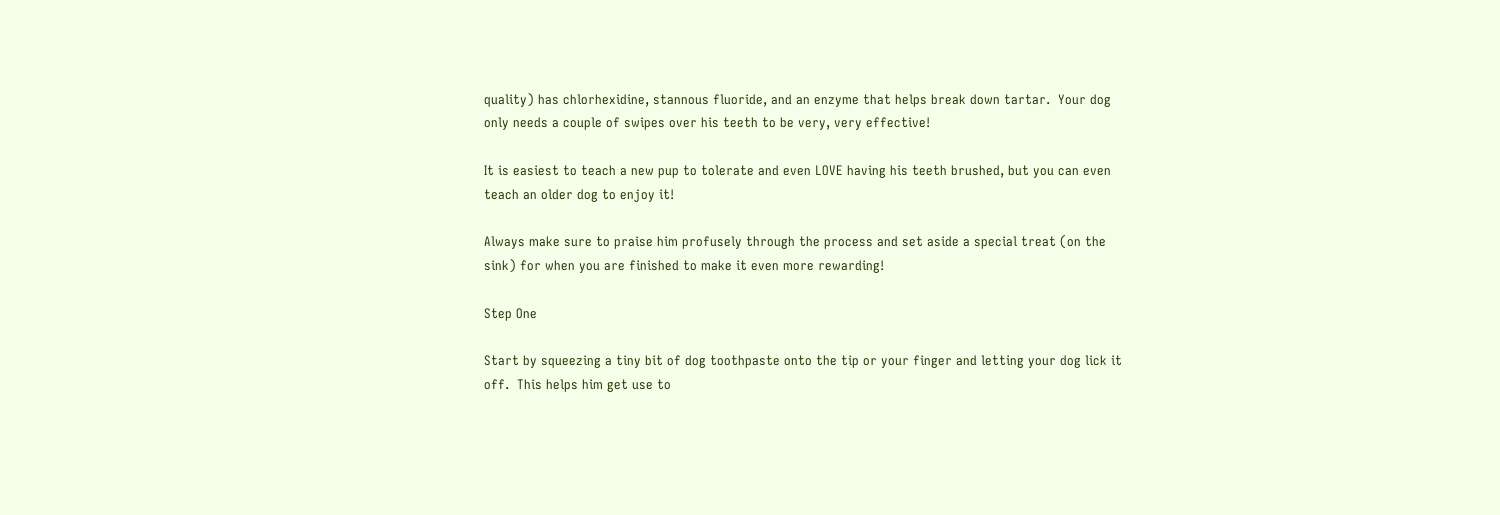quality) has chlorhexidine, stannous fluoride, and an enzyme that helps break down tartar.  Your dog only needs a couple of swipes over his teeth to be very, very effective!

It is easiest to teach a new pup to tolerate and even LOVE having his teeth brushed, but you can even teach an older dog to enjoy it!

Always make sure to praise him profusely through the process and set aside a special treat (on the sink) for when you are finished to make it even more rewarding!

Step One

Start by squeezing a tiny bit of dog toothpaste onto the tip or your finger and letting your dog lick it off.  This helps him get use to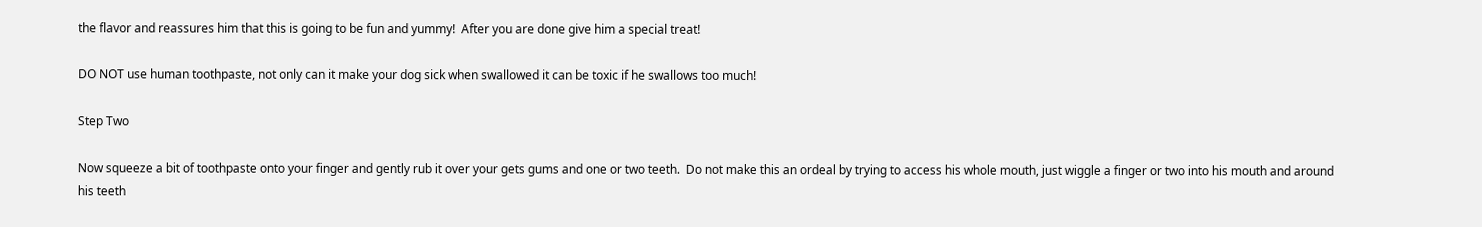the flavor and reassures him that this is going to be fun and yummy!  After you are done give him a special treat!

DO NOT use human toothpaste, not only can it make your dog sick when swallowed it can be toxic if he swallows too much!

Step Two

Now squeeze a bit of toothpaste onto your finger and gently rub it over your gets gums and one or two teeth.  Do not make this an ordeal by trying to access his whole mouth, just wiggle a finger or two into his mouth and around his teeth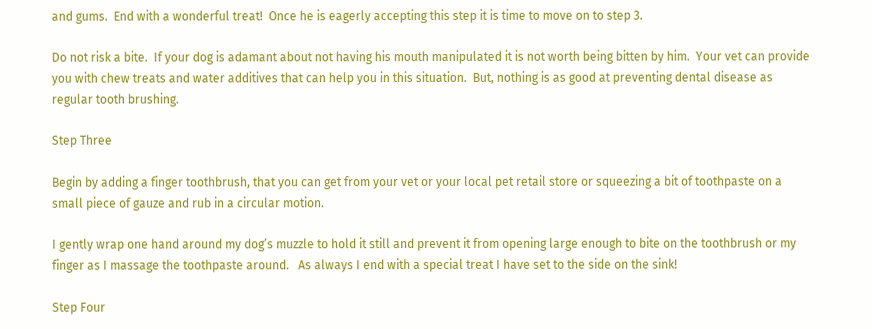and gums.  End with a wonderful treat!  Once he is eagerly accepting this step it is time to move on to step 3.

Do not risk a bite.  If your dog is adamant about not having his mouth manipulated it is not worth being bitten by him.  Your vet can provide you with chew treats and water additives that can help you in this situation.  But, nothing is as good at preventing dental disease as regular tooth brushing.

Step Three

Begin by adding a finger toothbrush, that you can get from your vet or your local pet retail store or squeezing a bit of toothpaste on a small piece of gauze and rub in a circular motion.

I gently wrap one hand around my dog’s muzzle to hold it still and prevent it from opening large enough to bite on the toothbrush or my finger as I massage the toothpaste around.   As always I end with a special treat I have set to the side on the sink!

Step Four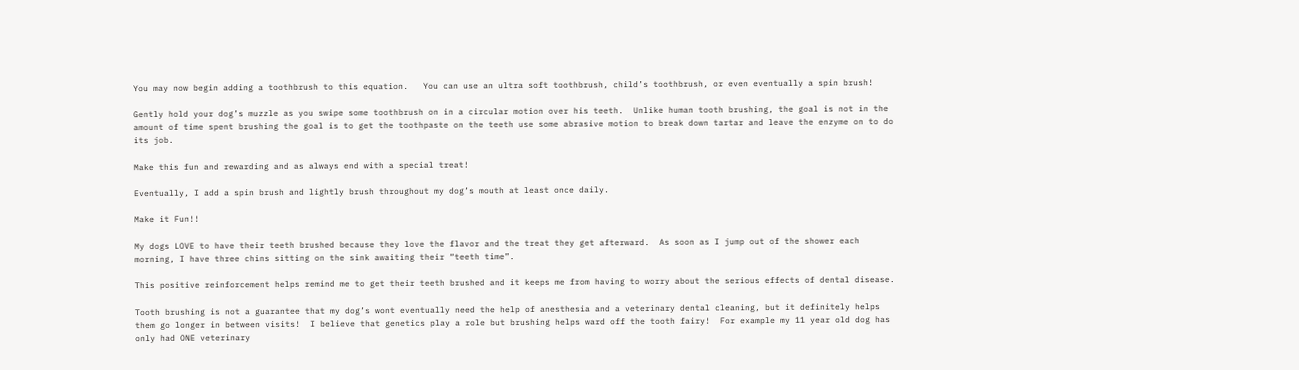You may now begin adding a toothbrush to this equation.   You can use an ultra soft toothbrush, child’s toothbrush, or even eventually a spin brush!

Gently hold your dog’s muzzle as you swipe some toothbrush on in a circular motion over his teeth.  Unlike human tooth brushing, the goal is not in the amount of time spent brushing the goal is to get the toothpaste on the teeth use some abrasive motion to break down tartar and leave the enzyme on to do its job.

Make this fun and rewarding and as always end with a special treat!

Eventually, I add a spin brush and lightly brush throughout my dog’s mouth at least once daily.

Make it Fun!!

My dogs LOVE to have their teeth brushed because they love the flavor and the treat they get afterward.  As soon as I jump out of the shower each morning, I have three chins sitting on the sink awaiting their “teeth time”.

This positive reinforcement helps remind me to get their teeth brushed and it keeps me from having to worry about the serious effects of dental disease.

Tooth brushing is not a guarantee that my dog’s wont eventually need the help of anesthesia and a veterinary dental cleaning, but it definitely helps them go longer in between visits!  I believe that genetics play a role but brushing helps ward off the tooth fairy!  For example my 11 year old dog has only had ONE veterinary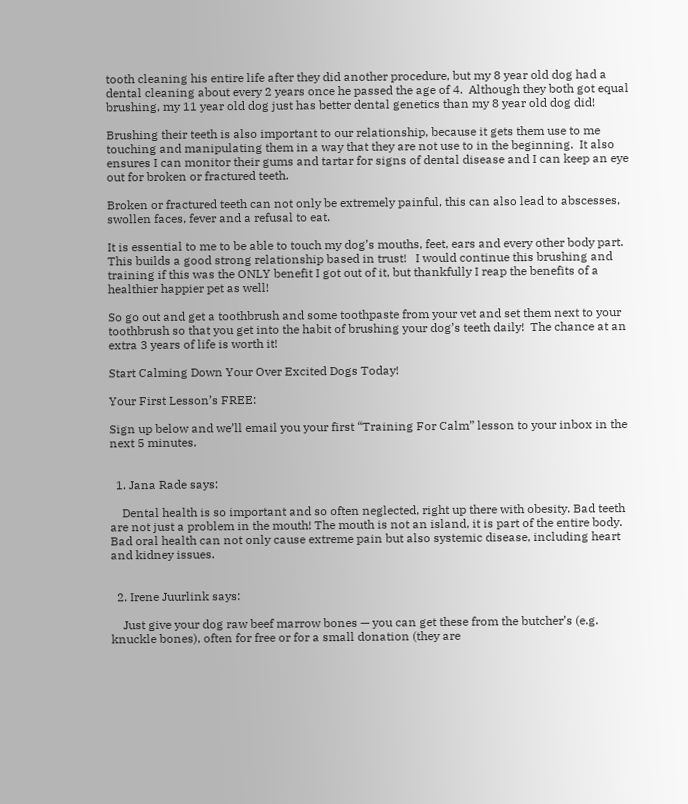tooth cleaning his entire life after they did another procedure, but my 8 year old dog had a dental cleaning about every 2 years once he passed the age of 4.  Although they both got equal brushing, my 11 year old dog just has better dental genetics than my 8 year old dog did!

Brushing their teeth is also important to our relationship, because it gets them use to me touching and manipulating them in a way that they are not use to in the beginning.  It also ensures I can monitor their gums and tartar for signs of dental disease and I can keep an eye out for broken or fractured teeth.

Broken or fractured teeth can not only be extremely painful, this can also lead to abscesses, swollen faces, fever and a refusal to eat.

It is essential to me to be able to touch my dog’s mouths, feet, ears and every other body part.  This builds a good strong relationship based in trust!   I would continue this brushing and training if this was the ONLY benefit I got out of it, but thankfully I reap the benefits of a healthier happier pet as well!

So go out and get a toothbrush and some toothpaste from your vet and set them next to your toothbrush so that you get into the habit of brushing your dog’s teeth daily!  The chance at an extra 3 years of life is worth it!

Start Calming Down Your Over Excited Dogs Today!

Your First Lesson’s FREE:

Sign up below and we’ll email you your first “Training For Calm” lesson to your inbox in the next 5 minutes.


  1. Jana Rade says:

    Dental health is so important and so often neglected, right up there with obesity. Bad teeth are not just a problem in the mouth! The mouth is not an island, it is part of the entire body. Bad oral health can not only cause extreme pain but also systemic disease, including heart and kidney issues.


  2. Irene Juurlink says:

    Just give your dog raw beef marrow bones — you can get these from the butcher’s (e.g. knuckle bones), often for free or for a small donation (they are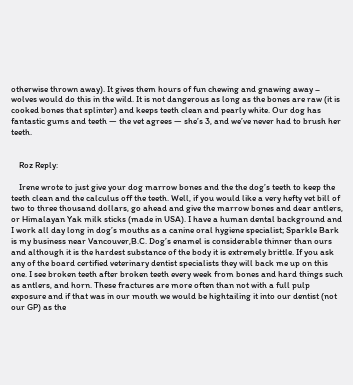otherwise thrown away). It gives them hours of fun chewing and gnawing away – wolves would do this in the wild. It is not dangerous as long as the bones are raw (it is cooked bones that splinter) and keeps teeth clean and pearly white. Our dog has fantastic gums and teeth — the vet agrees — she’s 3, and we’ve never had to brush her teeth.


    Roz Reply:

    Irene wrote to just give your dog marrow bones and the the dog’s teeth to keep the teeth clean and the calculus off the teeth. Well, if you would like a very hefty vet bill of two to three thousand dollars, go ahead and give the marrow bones and dear antlers, or Himalayan Yak milk sticks (made in USA). I have a human dental background and I work all day long in dog’s mouths as a canine oral hygiene specialist; Sparkle Bark is my business near Vancouver,B.C. Dog’s enamel is considerable thinner than ours and although it is the hardest substance of the body it is extremely brittle. If you ask any of the board certified veterinary dentist specialists they will back me up on this one. I see broken teeth after broken teeth every week from bones and hard things such as antlers, and horn. These fractures are more often than not with a full pulp exposure and if that was in our mouth we would be hightailing it into our dentist (not our GP) as the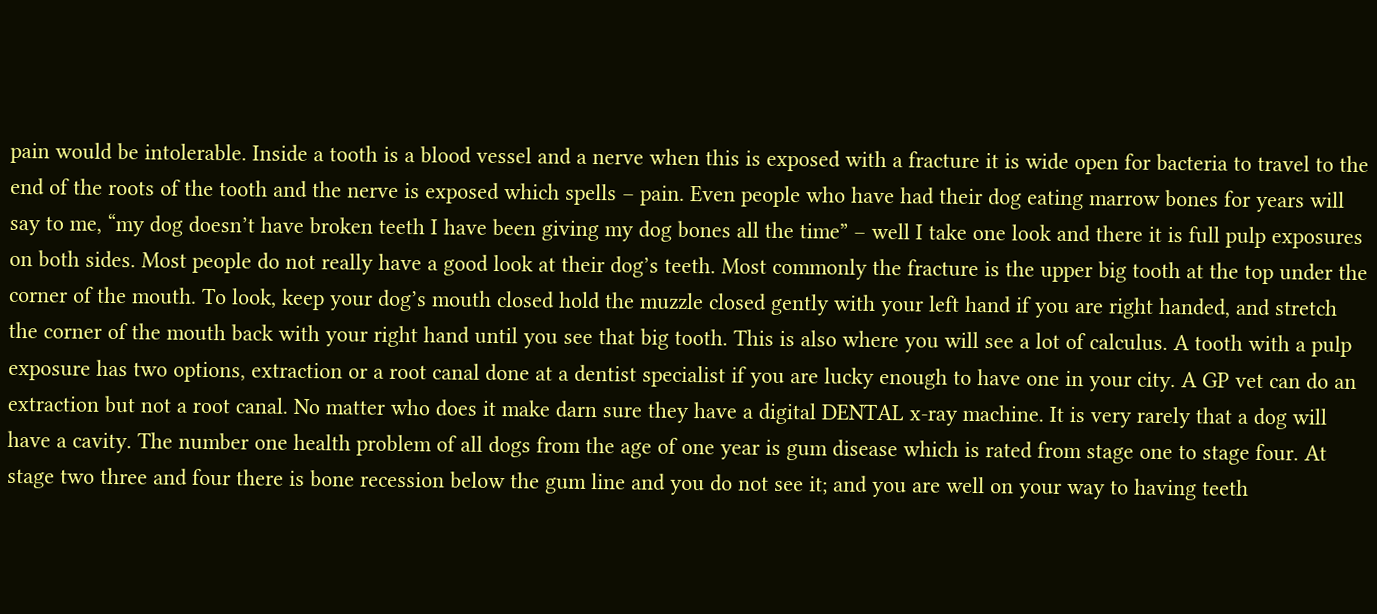pain would be intolerable. Inside a tooth is a blood vessel and a nerve when this is exposed with a fracture it is wide open for bacteria to travel to the end of the roots of the tooth and the nerve is exposed which spells – pain. Even people who have had their dog eating marrow bones for years will say to me, “my dog doesn’t have broken teeth I have been giving my dog bones all the time” – well I take one look and there it is full pulp exposures on both sides. Most people do not really have a good look at their dog’s teeth. Most commonly the fracture is the upper big tooth at the top under the corner of the mouth. To look, keep your dog’s mouth closed hold the muzzle closed gently with your left hand if you are right handed, and stretch the corner of the mouth back with your right hand until you see that big tooth. This is also where you will see a lot of calculus. A tooth with a pulp exposure has two options, extraction or a root canal done at a dentist specialist if you are lucky enough to have one in your city. A GP vet can do an extraction but not a root canal. No matter who does it make darn sure they have a digital DENTAL x-ray machine. It is very rarely that a dog will have a cavity. The number one health problem of all dogs from the age of one year is gum disease which is rated from stage one to stage four. At stage two three and four there is bone recession below the gum line and you do not see it; and you are well on your way to having teeth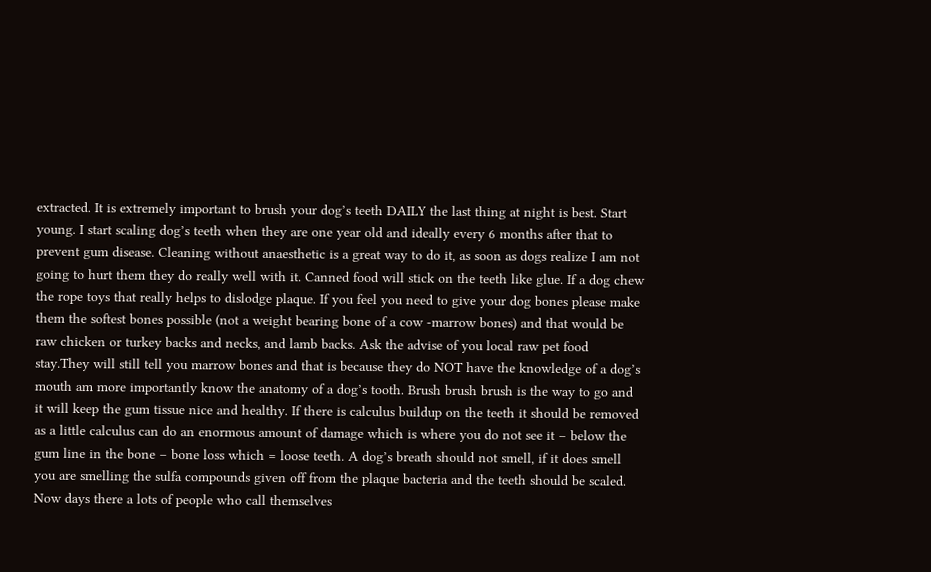extracted. It is extremely important to brush your dog’s teeth DAILY the last thing at night is best. Start young. I start scaling dog’s teeth when they are one year old and ideally every 6 months after that to prevent gum disease. Cleaning without anaesthetic is a great way to do it, as soon as dogs realize I am not going to hurt them they do really well with it. Canned food will stick on the teeth like glue. If a dog chew the rope toys that really helps to dislodge plaque. If you feel you need to give your dog bones please make them the softest bones possible (not a weight bearing bone of a cow -marrow bones) and that would be raw chicken or turkey backs and necks, and lamb backs. Ask the advise of you local raw pet food stay.They will still tell you marrow bones and that is because they do NOT have the knowledge of a dog’s mouth am more importantly know the anatomy of a dog’s tooth. Brush brush brush is the way to go and it will keep the gum tissue nice and healthy. If there is calculus buildup on the teeth it should be removed as a little calculus can do an enormous amount of damage which is where you do not see it – below the gum line in the bone – bone loss which = loose teeth. A dog’s breath should not smell, if it does smell you are smelling the sulfa compounds given off from the plaque bacteria and the teeth should be scaled. Now days there a lots of people who call themselves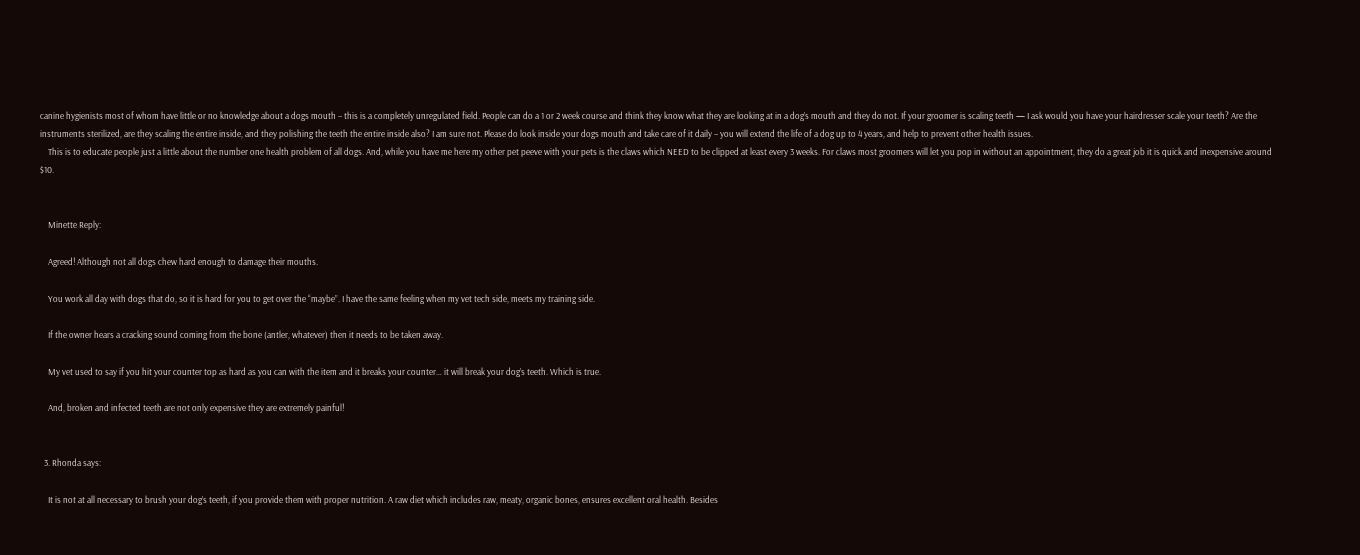canine hygienists most of whom have little or no knowledge about a dogs mouth – this is a completely unregulated field. People can do a 1 or 2 week course and think they know what they are looking at in a dog’s mouth and they do not. If your groomer is scaling teeth — I ask would you have your hairdresser scale your teeth? Are the instruments sterilized, are they scaling the entire inside, and they polishing the teeth the entire inside also? I am sure not. Please do look inside your dogs mouth and take care of it daily – you will extend the life of a dog up to 4 years, and help to prevent other health issues.
    This is to educate people just a little about the number one health problem of all dogs. And, while you have me here my other pet peeve with your pets is the claws which NEED to be clipped at least every 3 weeks. For claws most groomers will let you pop in without an appointment, they do a great job it is quick and inexpensive around $10.


    Minette Reply:

    Agreed! Although not all dogs chew hard enough to damage their mouths.

    You work all day with dogs that do, so it is hard for you to get over the “maybe”. I have the same feeling when my vet tech side, meets my training side.

    If the owner hears a cracking sound coming from the bone (antler, whatever) then it needs to be taken away.

    My vet used to say if you hit your counter top as hard as you can with the item and it breaks your counter… it will break your dog’s teeth. Which is true.

    And, broken and infected teeth are not only expensive they are extremely painful!


  3. Rhonda says:

    It is not at all necessary to brush your dog’s teeth, if you provide them with proper nutrition. A raw diet which includes raw, meaty, organic bones, ensures excellent oral health. Besides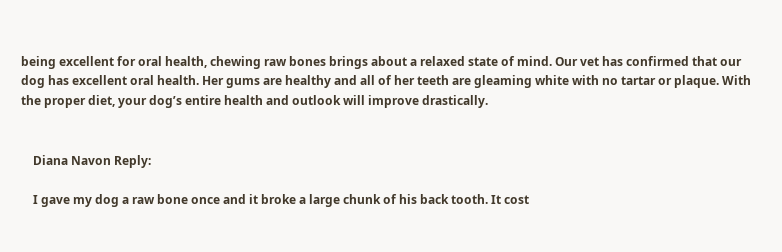being excellent for oral health, chewing raw bones brings about a relaxed state of mind. Our vet has confirmed that our dog has excellent oral health. Her gums are healthy and all of her teeth are gleaming white with no tartar or plaque. With the proper diet, your dog’s entire health and outlook will improve drastically.


    Diana Navon Reply:

    I gave my dog a raw bone once and it broke a large chunk of his back tooth. It cost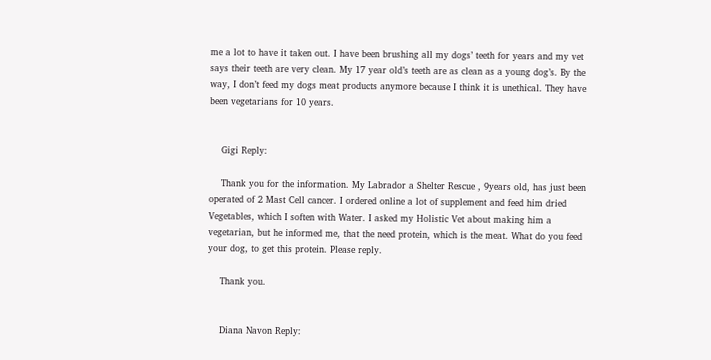me a lot to have it taken out. I have been brushing all my dogs’ teeth for years and my vet says their teeth are very clean. My 17 year old’s teeth are as clean as a young dog’s. By the way, I don’t feed my dogs meat products anymore because I think it is unethical. They have been vegetarians for 10 years.


    Gigi Reply:

    Thank you for the information. My Labrador a Shelter Rescue , 9years old, has just been operated of 2 Mast Cell cancer. I ordered online a lot of supplement and feed him dried Vegetables, which I soften with Water. I asked my Holistic Vet about making him a vegetarian, but he informed me, that the need protein, which is the meat. What do you feed your dog, to get this protein. Please reply.

    Thank you.


    Diana Navon Reply: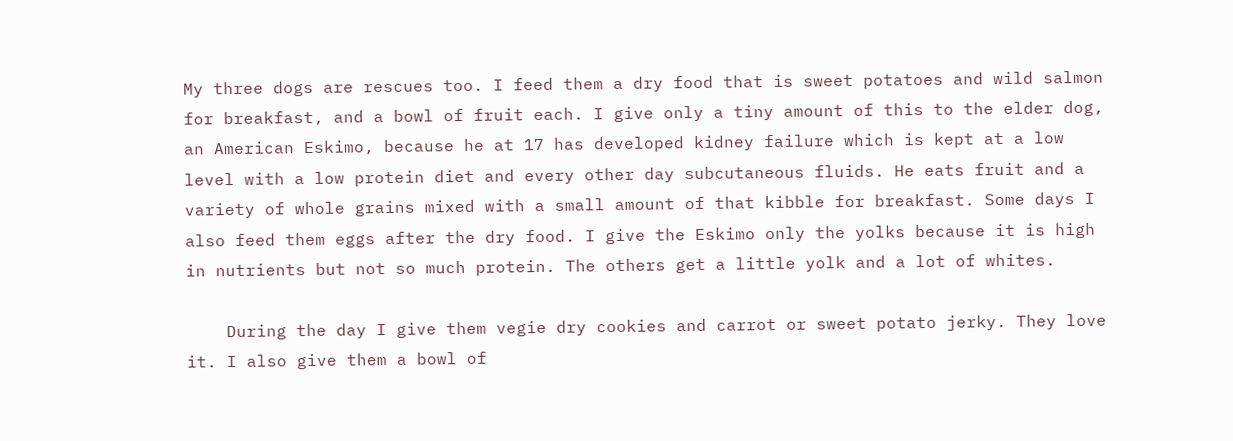My three dogs are rescues too. I feed them a dry food that is sweet potatoes and wild salmon for breakfast, and a bowl of fruit each. I give only a tiny amount of this to the elder dog, an American Eskimo, because he at 17 has developed kidney failure which is kept at a low level with a low protein diet and every other day subcutaneous fluids. He eats fruit and a variety of whole grains mixed with a small amount of that kibble for breakfast. Some days I also feed them eggs after the dry food. I give the Eskimo only the yolks because it is high in nutrients but not so much protein. The others get a little yolk and a lot of whites.

    During the day I give them vegie dry cookies and carrot or sweet potato jerky. They love it. I also give them a bowl of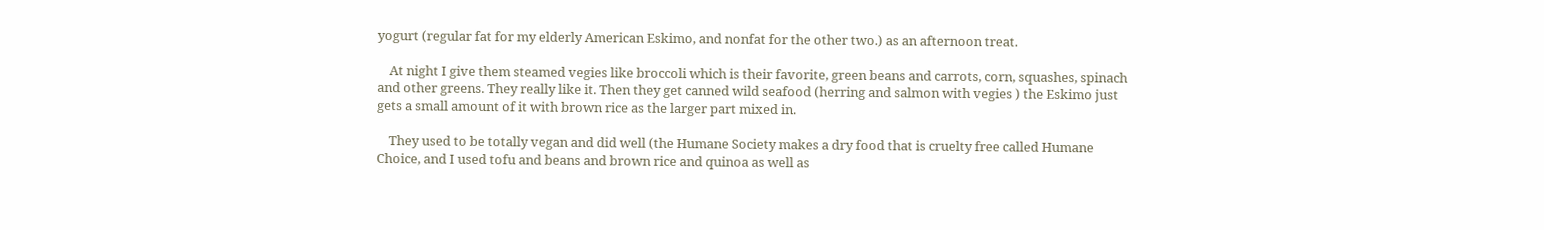yogurt (regular fat for my elderly American Eskimo, and nonfat for the other two.) as an afternoon treat.

    At night I give them steamed vegies like broccoli which is their favorite, green beans and carrots, corn, squashes, spinach and other greens. They really like it. Then they get canned wild seafood (herring and salmon with vegies ) the Eskimo just gets a small amount of it with brown rice as the larger part mixed in.

    They used to be totally vegan and did well (the Humane Society makes a dry food that is cruelty free called Humane Choice, and I used tofu and beans and brown rice and quinoa as well as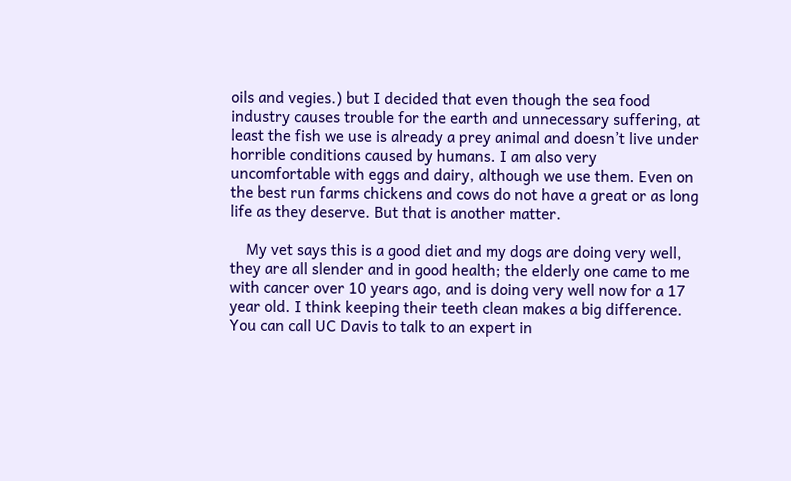oils and vegies.) but I decided that even though the sea food industry causes trouble for the earth and unnecessary suffering, at least the fish we use is already a prey animal and doesn’t live under horrible conditions caused by humans. I am also very uncomfortable with eggs and dairy, although we use them. Even on the best run farms chickens and cows do not have a great or as long life as they deserve. But that is another matter.

    My vet says this is a good diet and my dogs are doing very well, they are all slender and in good health; the elderly one came to me with cancer over 10 years ago, and is doing very well now for a 17 year old. I think keeping their teeth clean makes a big difference. You can call UC Davis to talk to an expert in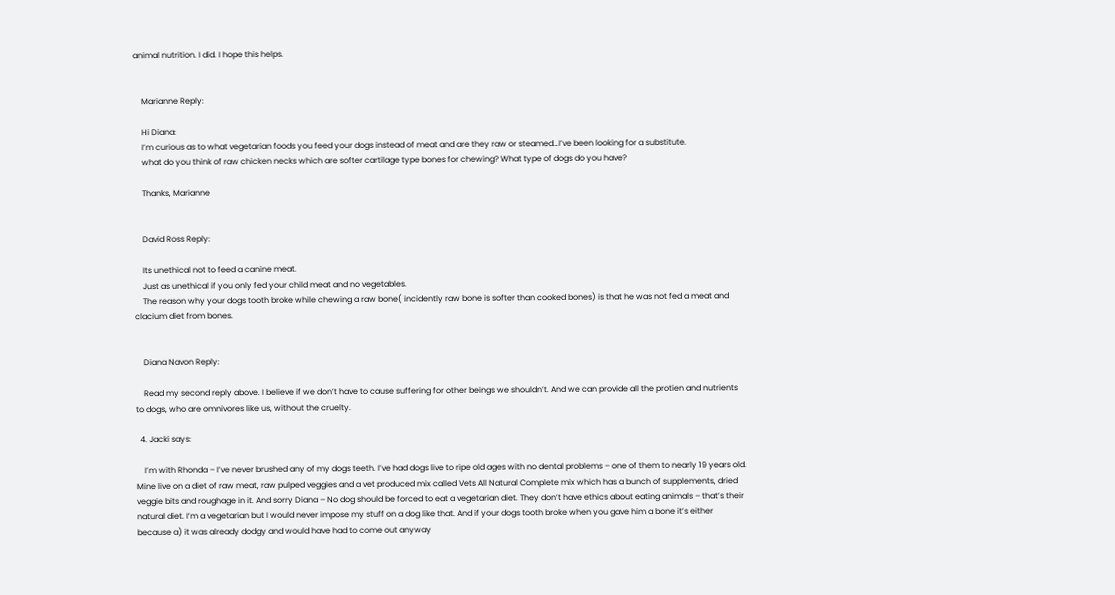animal nutrition. I did. I hope this helps.


    Marianne Reply:

    Hi Diana:
    I’m curious as to what vegetarian foods you feed your dogs instead of meat and are they raw or steamed…I’ve been looking for a substitute.
    what do you think of raw chicken necks which are softer cartilage type bones for chewing? What type of dogs do you have?

    Thanks, Marianne


    David Ross Reply:

    Its unethical not to feed a canine meat.
    Just as unethical if you only fed your child meat and no vegetables.
    The reason why your dogs tooth broke while chewing a raw bone( incidently raw bone is softer than cooked bones) is that he was not fed a meat and clacium diet from bones.


    Diana Navon Reply:

    Read my second reply above. I believe if we don’t have to cause suffering for other beings we shouldn’t. And we can provide all the protien and nutrients to dogs, who are omnivores like us, without the cruelty.

  4. Jacki says:

    I’m with Rhonda – I’ve never brushed any of my dogs teeth. I’ve had dogs live to ripe old ages with no dental problems – one of them to nearly 19 years old. Mine live on a diet of raw meat, raw pulped veggies and a vet produced mix called Vets All Natural Complete mix which has a bunch of supplements, dried veggie bits and roughage in it. And sorry Diana – No dog should be forced to eat a vegetarian diet. They don’t have ethics about eating animals – that’s their natural diet. I’m a vegetarian but I would never impose my stuff on a dog like that. And if your dogs tooth broke when you gave him a bone it’s either because a) it was already dodgy and would have had to come out anyway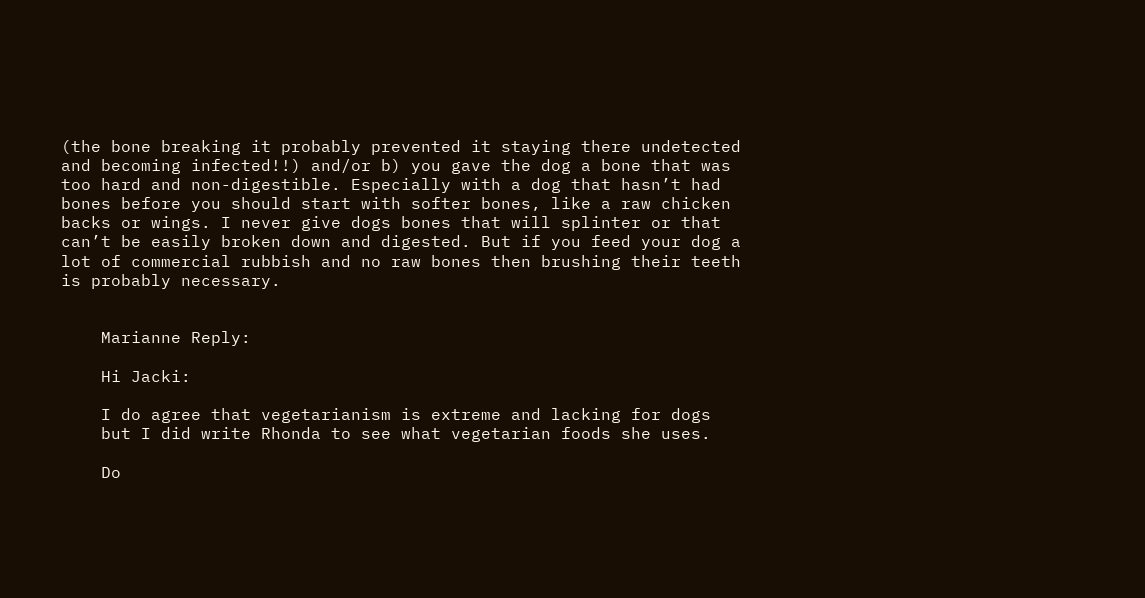(the bone breaking it probably prevented it staying there undetected and becoming infected!!) and/or b) you gave the dog a bone that was too hard and non-digestible. Especially with a dog that hasn’t had bones before you should start with softer bones, like a raw chicken backs or wings. I never give dogs bones that will splinter or that can’t be easily broken down and digested. But if you feed your dog a lot of commercial rubbish and no raw bones then brushing their teeth is probably necessary.


    Marianne Reply:

    Hi Jacki:

    I do agree that vegetarianism is extreme and lacking for dogs
    but I did write Rhonda to see what vegetarian foods she uses.

    Do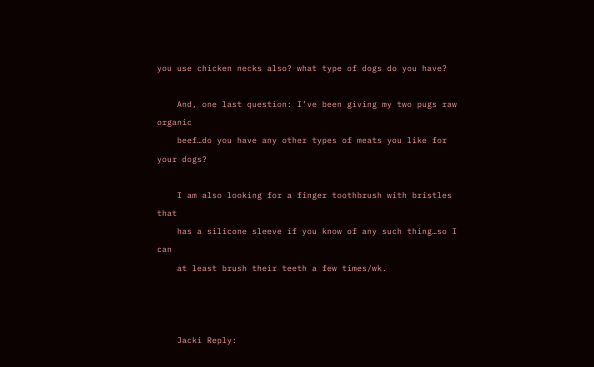you use chicken necks also? what type of dogs do you have?

    And, one last question: I’ve been giving my two pugs raw organic
    beef…do you have any other types of meats you like for your dogs?

    I am also looking for a finger toothbrush with bristles that
    has a silicone sleeve if you know of any such thing…so I can
    at least brush their teeth a few times/wk.



    Jacki Reply: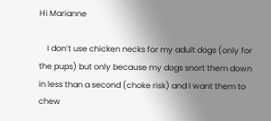Hi Marianne

    I don’t use chicken necks for my adult dogs (only for the pups) but only because my dogs snort them down in less than a second (choke risk) and I want them to chew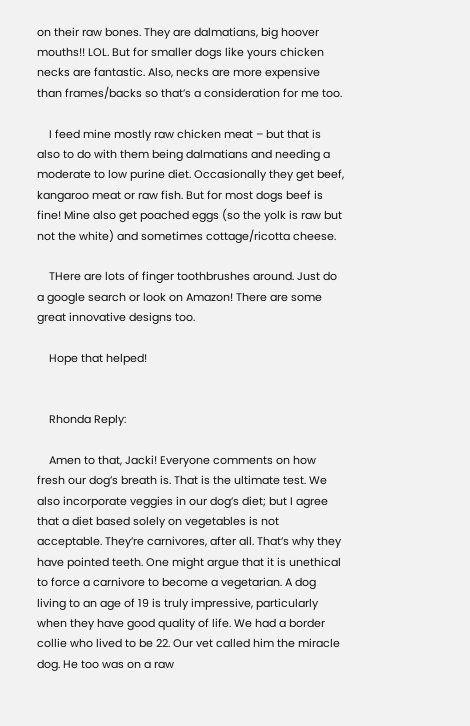on their raw bones. They are dalmatians, big hoover mouths!! LOL. But for smaller dogs like yours chicken necks are fantastic. Also, necks are more expensive than frames/backs so that’s a consideration for me too.

    I feed mine mostly raw chicken meat – but that is also to do with them being dalmatians and needing a moderate to low purine diet. Occasionally they get beef, kangaroo meat or raw fish. But for most dogs beef is fine! Mine also get poached eggs (so the yolk is raw but not the white) and sometimes cottage/ricotta cheese.

    THere are lots of finger toothbrushes around. Just do a google search or look on Amazon! There are some great innovative designs too.

    Hope that helped!


    Rhonda Reply:

    Amen to that, Jacki! Everyone comments on how fresh our dog’s breath is. That is the ultimate test. We also incorporate veggies in our dog’s diet; but I agree that a diet based solely on vegetables is not acceptable. They’re carnivores, after all. That’s why they have pointed teeth. One might argue that it is unethical to force a carnivore to become a vegetarian. A dog living to an age of 19 is truly impressive, particularly when they have good quality of life. We had a border collie who lived to be 22. Our vet called him the miracle dog. He too was on a raw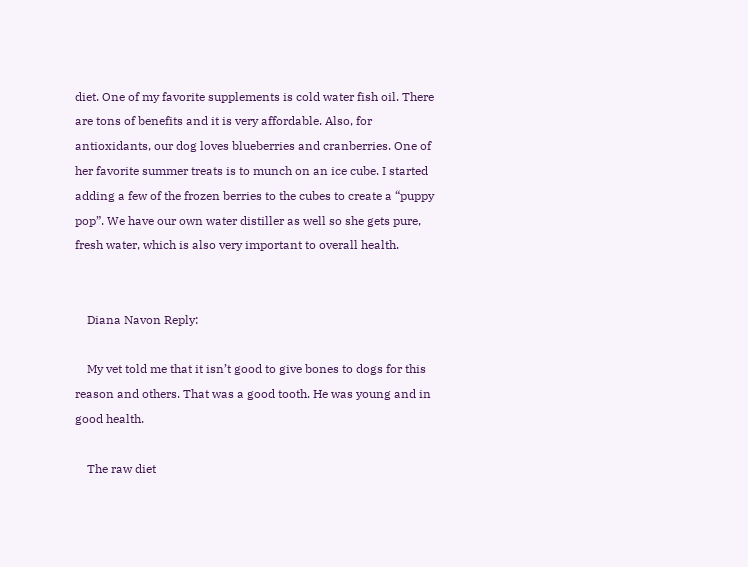diet. One of my favorite supplements is cold water fish oil. There are tons of benefits and it is very affordable. Also, for antioxidants, our dog loves blueberries and cranberries. One of her favorite summer treats is to munch on an ice cube. I started adding a few of the frozen berries to the cubes to create a “puppy pop”. We have our own water distiller as well so she gets pure, fresh water, which is also very important to overall health.


    Diana Navon Reply:

    My vet told me that it isn’t good to give bones to dogs for this reason and others. That was a good tooth. He was young and in good health.

    The raw diet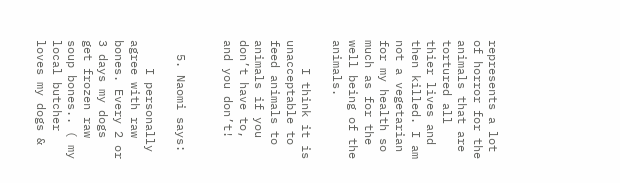represents a lot of horror for the animals that are tortured all thier lives and then killed. I am not a vegetarian for my health so much as for the well being of the animals.

    I think it is unacceptable to feed animals to animals if you don’t have to, and you don’t!


  5. Naomi says:

    I personally agree with raw bones. Every 2 or 3 days my dogs get frozen raw soup bones.. ( my local butcher loves my dogs &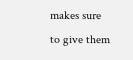makes sure to give them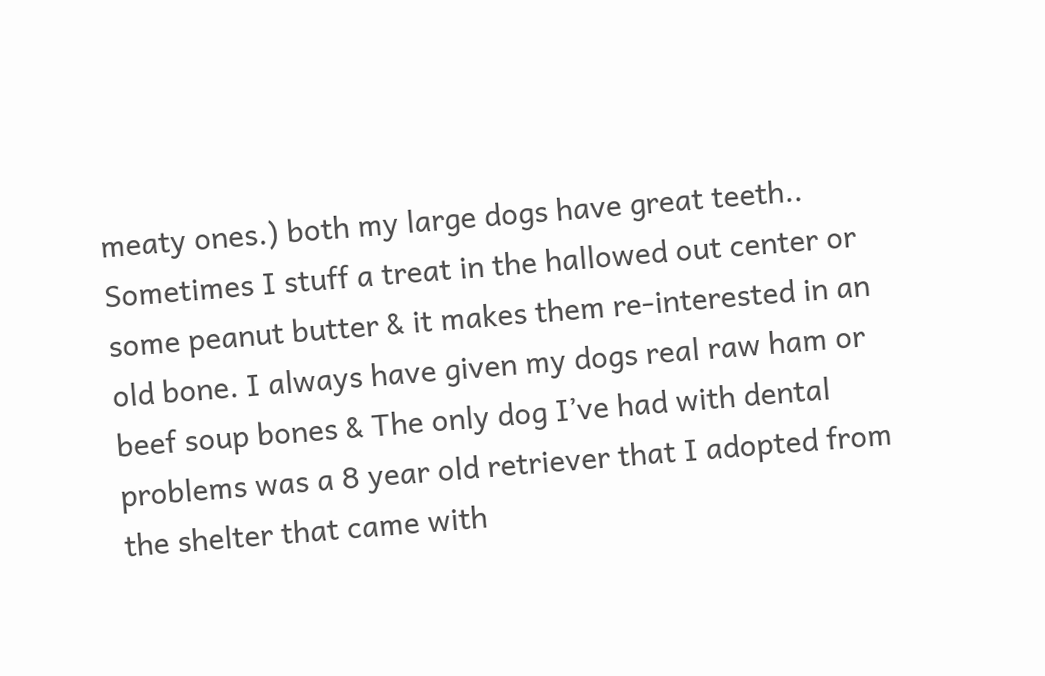meaty ones.) both my large dogs have great teeth.. Sometimes I stuff a treat in the hallowed out center or some peanut butter & it makes them re-interested in an old bone. I always have given my dogs real raw ham or beef soup bones & The only dog I’ve had with dental problems was a 8 year old retriever that I adopted from the shelter that came with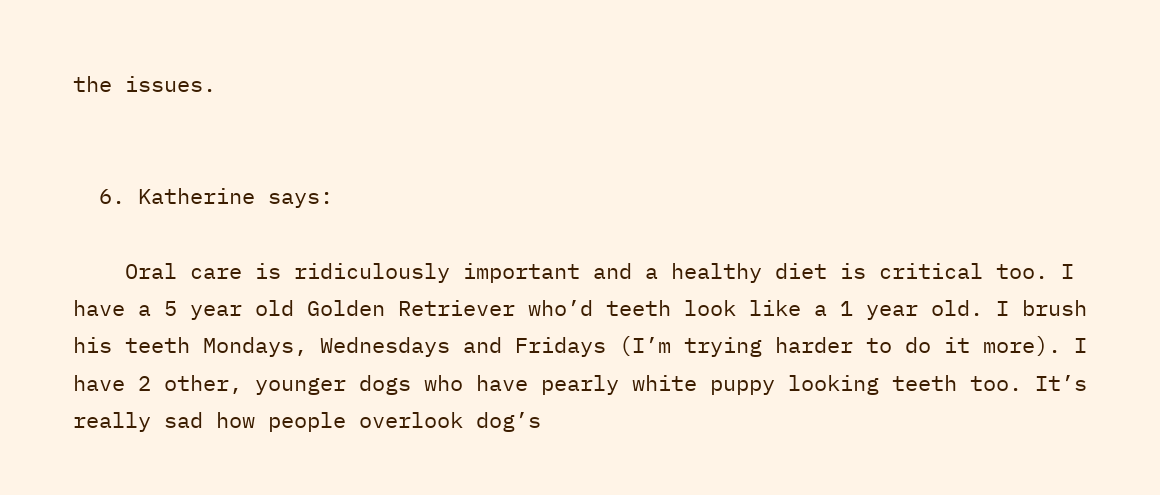the issues.


  6. Katherine says:

    Oral care is ridiculously important and a healthy diet is critical too. I have a 5 year old Golden Retriever who’d teeth look like a 1 year old. I brush his teeth Mondays, Wednesdays and Fridays (I’m trying harder to do it more). I have 2 other, younger dogs who have pearly white puppy looking teeth too. It’s really sad how people overlook dog’s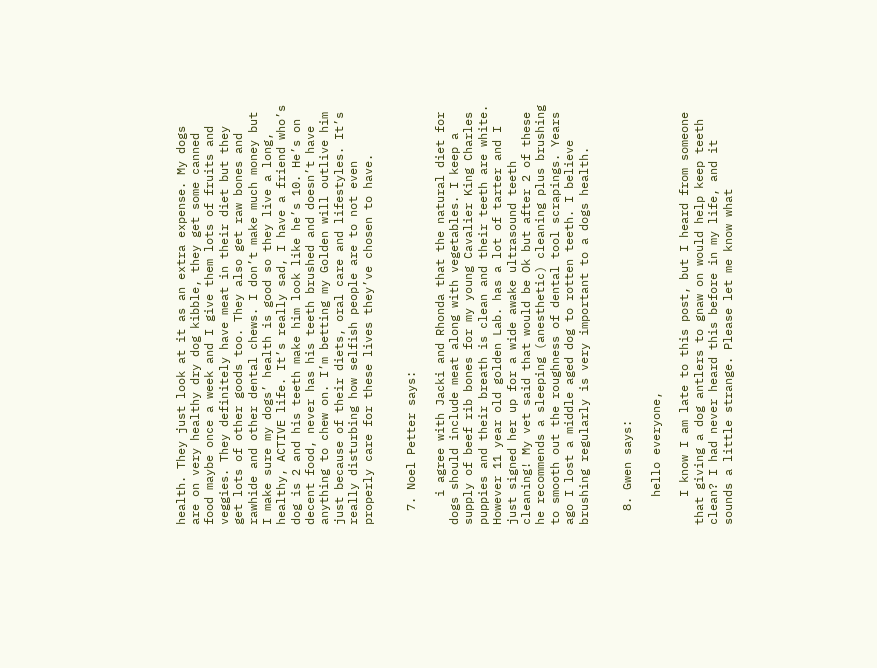health. They just look at it as an extra expense. My dogs are on very healthy dry dog kibble, they get some canned food maybe once a week and I give them lots of fruits and veggies. They definitely have meat in their diet but they get lots of other goods too. They also get raw bones and rawhide and other dental chews. I don’t make much money but I make sure my dogs’ health is good so they live a long, healthy, ACTIVE life. It’s really sad, I have a friend who’s dog is 2 and his teeth make him look like he’s 10. He’s on decent food, never has his teeth brushed and doesn’t have anything to chew on. I’m betting my Golden will outlive him just because of their diets, oral care and lifestyles. It’s really disturbing how selfish people are to not even properly care for these lives they’ve chosen to have.


  7. Noel Petter says:

    i agree with Jacki and Rhonda that the natural diet for dogs should include meat along with vegetables. I keep a supply of beef rib bones for my young Cavalier King Charles puppies and their breath is clean and their teeth are white. However 11 year old golden Lab. has a lot of tarter and I just signed her up for a wide awake ultrasound teeth cleaning! My vet said that would be Ok but after 2 of these he recommends a sleeping (anesthetic) cleaning plus brushing to smooth out the roughness of dental tool scrapings. Years ago I lost a middle aged dog to rotten teeth. I believe brushing regularly is very important to a dogs health.


  8. Gwen says:

    hello everyone,

    I know I am late to this post, but I heard from someone that giving a dog antlers to gnaw on would help keep teeth clean? I had never heard this before in my life, and it sounds a little strange. Please let me know what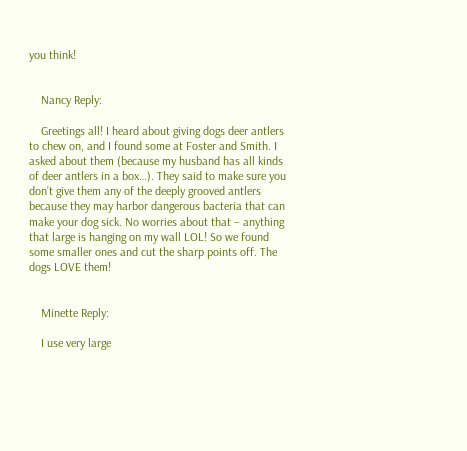you think!


    Nancy Reply:

    Greetings all! I heard about giving dogs deer antlers to chew on, and I found some at Foster and Smith. I asked about them (because my husband has all kinds of deer antlers in a box…). They said to make sure you don’t give them any of the deeply grooved antlers because they may harbor dangerous bacteria that can make your dog sick. No worries about that – anything that large is hanging on my wall LOL! So we found some smaller ones and cut the sharp points off. The dogs LOVE them!


    Minette Reply:

    I use very large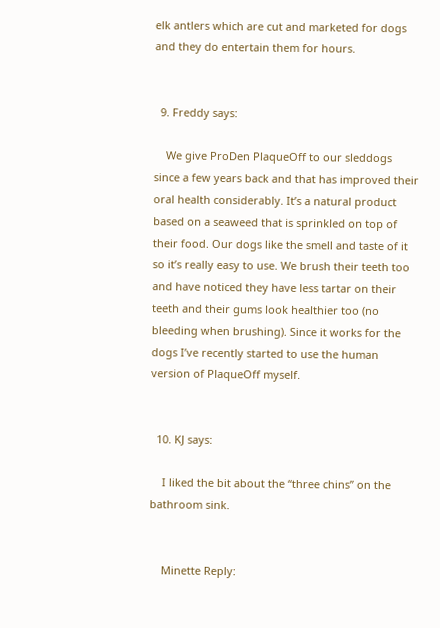elk antlers which are cut and marketed for dogs and they do entertain them for hours.


  9. Freddy says:

    We give ProDen PlaqueOff to our sleddogs since a few years back and that has improved their oral health considerably. It’s a natural product based on a seaweed that is sprinkled on top of their food. Our dogs like the smell and taste of it so it’s really easy to use. We brush their teeth too and have noticed they have less tartar on their teeth and their gums look healthier too (no bleeding when brushing). Since it works for the dogs I’ve recently started to use the human version of PlaqueOff myself.


  10. KJ says:

    I liked the bit about the “three chins” on the bathroom sink.


    Minette Reply: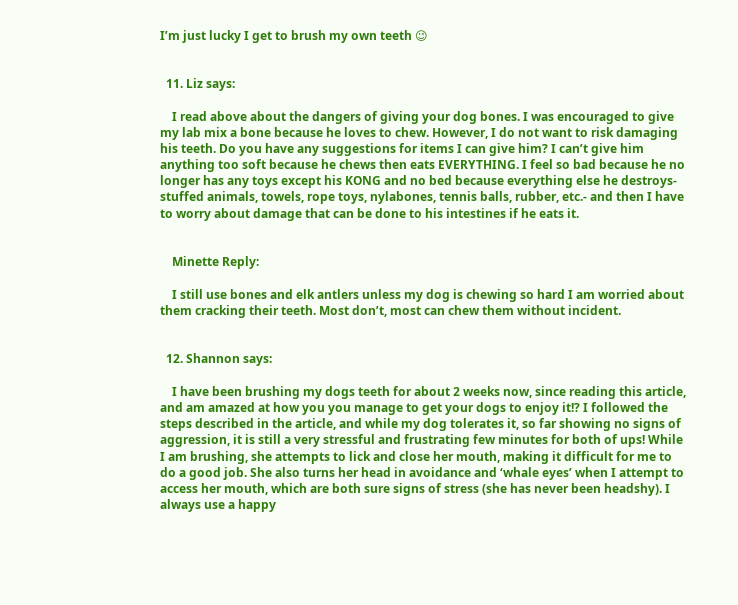I’m just lucky I get to brush my own teeth 😉


  11. Liz says:

    I read above about the dangers of giving your dog bones. I was encouraged to give my lab mix a bone because he loves to chew. However, I do not want to risk damaging his teeth. Do you have any suggestions for items I can give him? I can’t give him anything too soft because he chews then eats EVERYTHING. I feel so bad because he no longer has any toys except his KONG and no bed because everything else he destroys- stuffed animals, towels, rope toys, nylabones, tennis balls, rubber, etc.- and then I have to worry about damage that can be done to his intestines if he eats it.


    Minette Reply:

    I still use bones and elk antlers unless my dog is chewing so hard I am worried about them cracking their teeth. Most don’t, most can chew them without incident.


  12. Shannon says:

    I have been brushing my dogs teeth for about 2 weeks now, since reading this article, and am amazed at how you you manage to get your dogs to enjoy it!? I followed the steps described in the article, and while my dog tolerates it, so far showing no signs of aggression, it is still a very stressful and frustrating few minutes for both of ups! While I am brushing, she attempts to lick and close her mouth, making it difficult for me to do a good job. She also turns her head in avoidance and ‘whale eyes’ when I attempt to access her mouth, which are both sure signs of stress (she has never been headshy). I always use a happy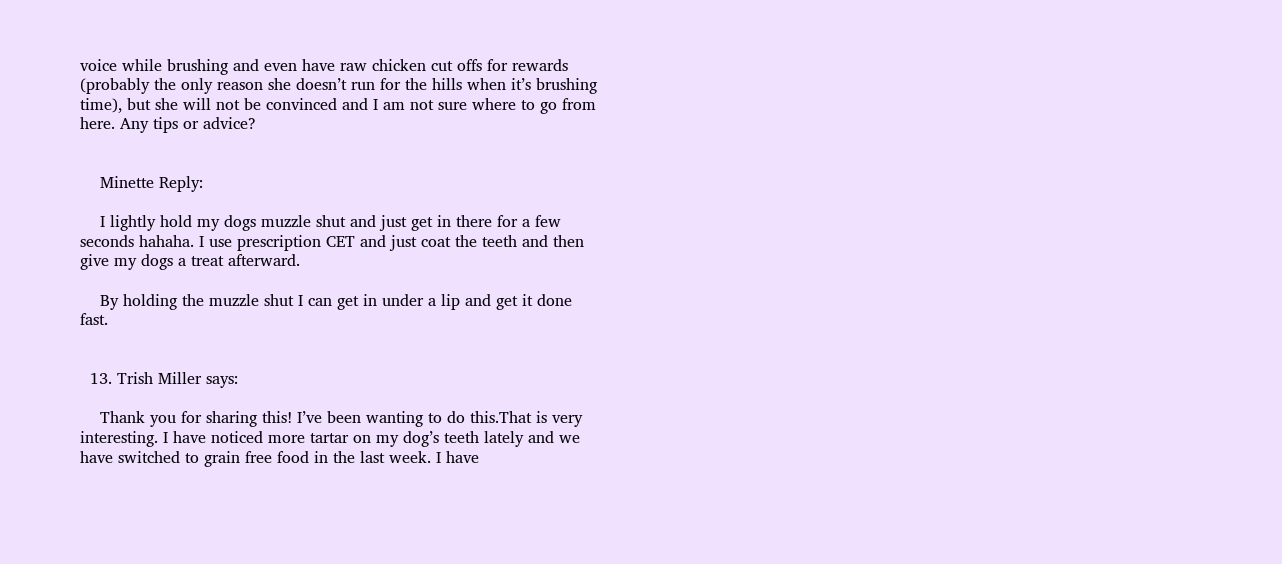voice while brushing and even have raw chicken cut offs for rewards (probably the only reason she doesn’t run for the hills when it’s brushing time), but she will not be convinced and I am not sure where to go from here. Any tips or advice?


    Minette Reply:

    I lightly hold my dogs muzzle shut and just get in there for a few seconds hahaha. I use prescription CET and just coat the teeth and then give my dogs a treat afterward.

    By holding the muzzle shut I can get in under a lip and get it done fast.


  13. Trish Miller says:

    Thank you for sharing this! I’ve been wanting to do this.That is very interesting. I have noticed more tartar on my dog’s teeth lately and we have switched to grain free food in the last week. I have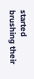started brushing their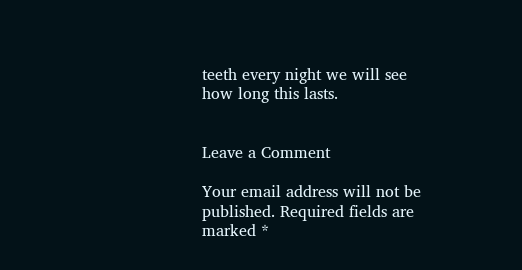teeth every night we will see how long this lasts.


Leave a Comment

Your email address will not be published. Required fields are marked *